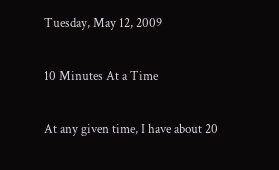Tuesday, May 12, 2009

10 Minutes At a Time

At any given time, I have about 20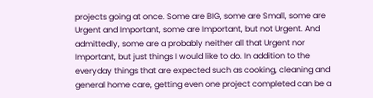projects going at once. Some are BIG, some are Small, some are Urgent and Important, some are Important, but not Urgent. And admittedly, some are a probably neither all that Urgent nor Important, but just things I would like to do. In addition to the everyday things that are expected such as cooking, cleaning and general home care, getting even one project completed can be a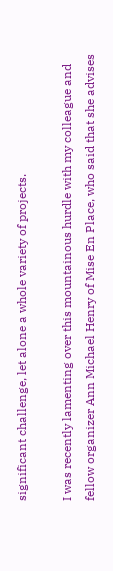significant challenge, let alone a whole variety of projects.

I was recently lamenting over this mountainous hurdle with my colleague and fellow organizer Ann Michael Henry of Mise En Place, who said that she advises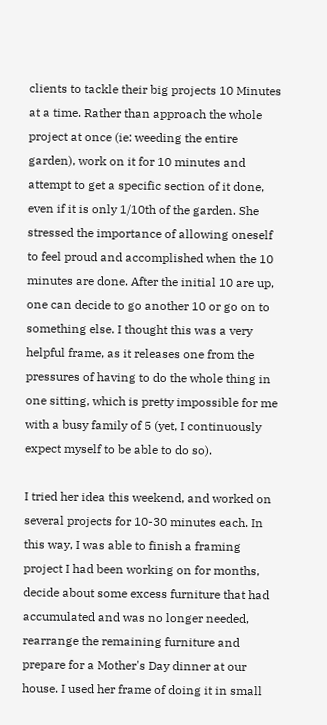clients to tackle their big projects 10 Minutes at a time. Rather than approach the whole project at once (ie: weeding the entire garden), work on it for 10 minutes and attempt to get a specific section of it done, even if it is only 1/10th of the garden. She stressed the importance of allowing oneself to feel proud and accomplished when the 10 minutes are done. After the initial 10 are up, one can decide to go another 10 or go on to something else. I thought this was a very helpful frame, as it releases one from the pressures of having to do the whole thing in one sitting, which is pretty impossible for me with a busy family of 5 (yet, I continuously expect myself to be able to do so).

I tried her idea this weekend, and worked on several projects for 10-30 minutes each. In this way, I was able to finish a framing project I had been working on for months, decide about some excess furniture that had accumulated and was no longer needed, rearrange the remaining furniture and prepare for a Mother's Day dinner at our house. I used her frame of doing it in small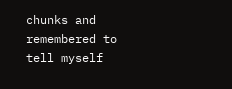chunks and remembered to tell myself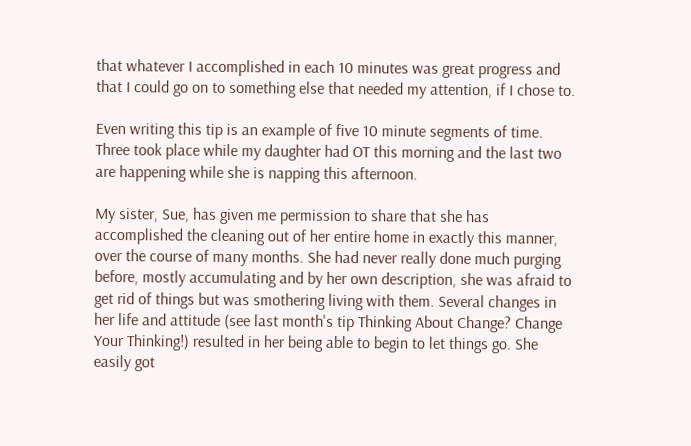that whatever I accomplished in each 10 minutes was great progress and that I could go on to something else that needed my attention, if I chose to.

Even writing this tip is an example of five 10 minute segments of time. Three took place while my daughter had OT this morning and the last two are happening while she is napping this afternoon.

My sister, Sue, has given me permission to share that she has accomplished the cleaning out of her entire home in exactly this manner, over the course of many months. She had never really done much purging before, mostly accumulating and by her own description, she was afraid to get rid of things but was smothering living with them. Several changes in her life and attitude (see last month's tip Thinking About Change? Change Your Thinking!) resulted in her being able to begin to let things go. She easily got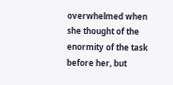overwhelmed when she thought of the enormity of the task before her, but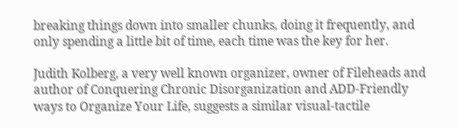breaking things down into smaller chunks, doing it frequently, and only spending a little bit of time, each time was the key for her.

Judith Kolberg, a very well known organizer, owner of Fileheads and author of Conquering Chronic Disorganization and ADD-Friendly ways to Organize Your Life, suggests a similar visual-tactile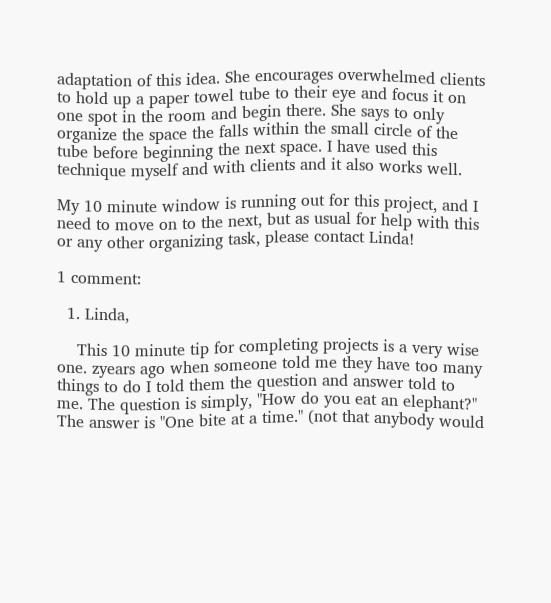adaptation of this idea. She encourages overwhelmed clients to hold up a paper towel tube to their eye and focus it on one spot in the room and begin there. She says to only organize the space the falls within the small circle of the tube before beginning the next space. I have used this technique myself and with clients and it also works well.

My 10 minute window is running out for this project, and I need to move on to the next, but as usual for help with this or any other organizing task, please contact Linda!

1 comment:

  1. Linda,

    This 10 minute tip for completing projects is a very wise one. zyears ago when someone told me they have too many things to do I told them the question and answer told to me. The question is simply, "How do you eat an elephant?" The answer is "One bite at a time." (not that anybody would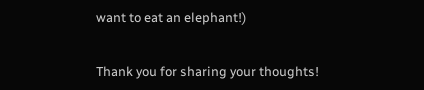want to eat an elephant!)


Thank you for sharing your thoughts!